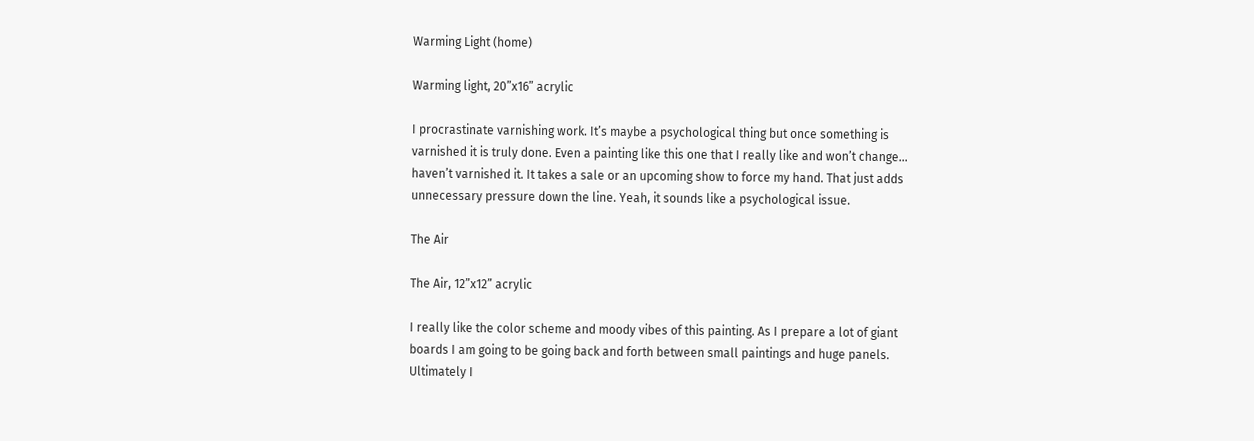Warming Light (home)

Warming light, 20”x16” acrylic

I procrastinate varnishing work. It’s maybe a psychological thing but once something is varnished it is truly done. Even a painting like this one that I really like and won’t change… haven’t varnished it. It takes a sale or an upcoming show to force my hand. That just adds unnecessary pressure down the line. Yeah, it sounds like a psychological issue.

The Air

The Air, 12”x12” acrylic

I really like the color scheme and moody vibes of this painting. As I prepare a lot of giant boards I am going to be going back and forth between small paintings and huge panels. Ultimately I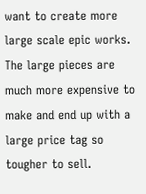want to create more large scale epic works. The large pieces are much more expensive to make and end up with a large price tag so tougher to sell.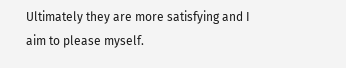Ultimately they are more satisfying and I aim to please myself.